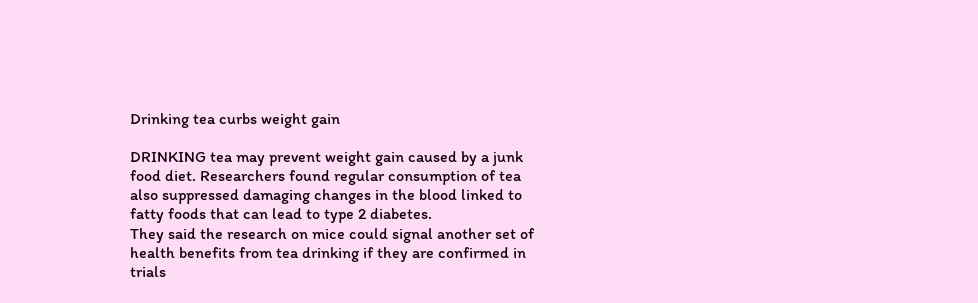Drinking tea curbs weight gain

DRINKING tea may prevent weight gain caused by a junk food diet. Researchers found regular consumption of tea also suppressed damaging changes in the blood linked to fatty foods that can lead to type 2 diabetes.
They said the research on mice could signal another set of health benefits from tea drinking if they are confirmed in trials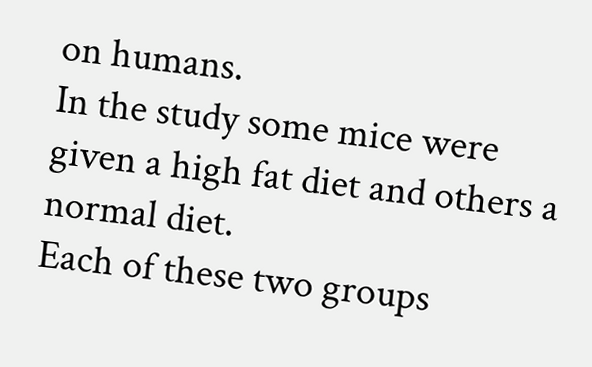on humans.
In the study some mice were given a high fat diet and others a normal diet.
Each of these two groups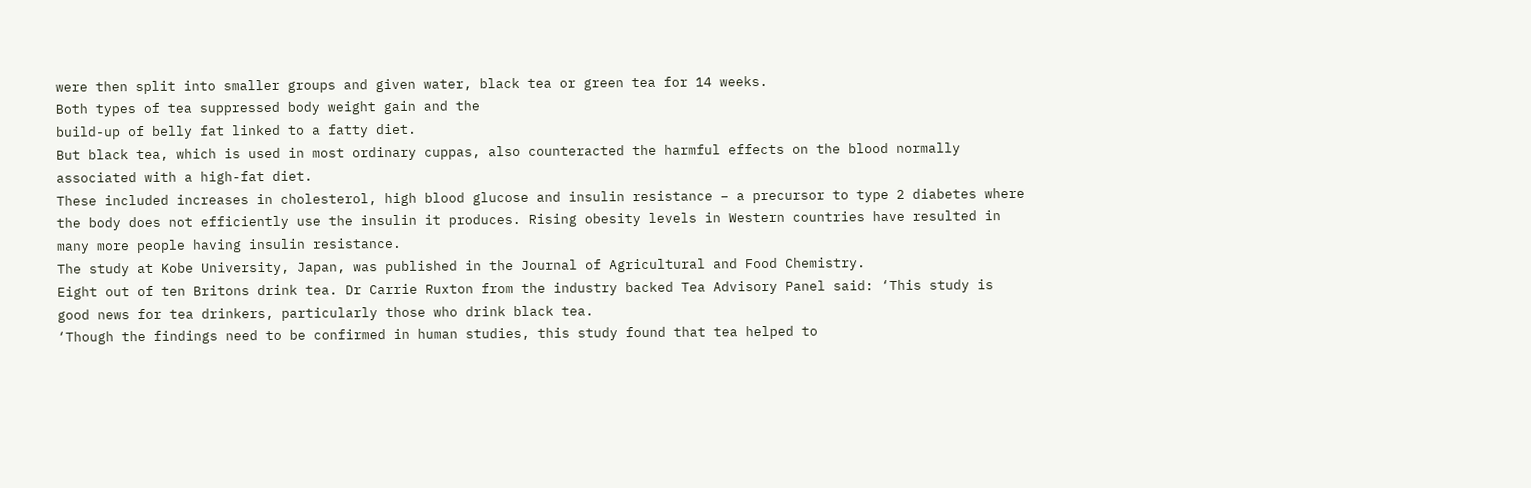were then split into smaller groups and given water, black tea or green tea for 14 weeks.
Both types of tea suppressed body weight gain and the
build-up of belly fat linked to a fatty diet.
But black tea, which is used in most ordinary cuppas, also counteracted the harmful effects on the blood normally associated with a high-fat diet.
These included increases in cholesterol, high blood glucose and insulin resistance – a precursor to type 2 diabetes where the body does not efficiently use the insulin it produces. Rising obesity levels in Western countries have resulted in many more people having insulin resistance.
The study at Kobe University, Japan, was published in the Journal of Agricultural and Food Chemistry.
Eight out of ten Britons drink tea. Dr Carrie Ruxton from the industry backed Tea Advisory Panel said: ‘This study is good news for tea drinkers, particularly those who drink black tea.
‘Though the findings need to be confirmed in human studies, this study found that tea helped to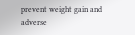prevent weight gain and adverse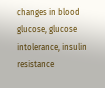changes in blood glucose, glucose intolerance, insulin resistance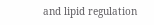and lipid regulation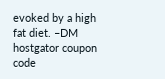evoked by a high fat diet. –DM
hostgator coupon code